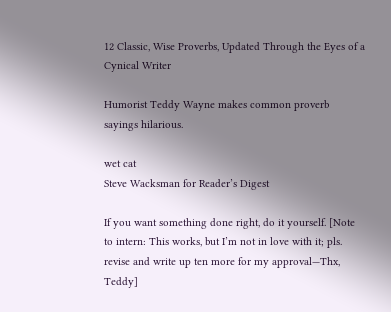12 Classic, Wise Proverbs, Updated Through the Eyes of a Cynical Writer

Humorist Teddy Wayne makes common proverb sayings hilarious.

wet cat
Steve Wacksman for Reader’s Digest

If you want something done right, do it yourself. [Note to intern: This works, but I’m not in love with it; pls. revise and write up ten more for my approval—Thx, Teddy]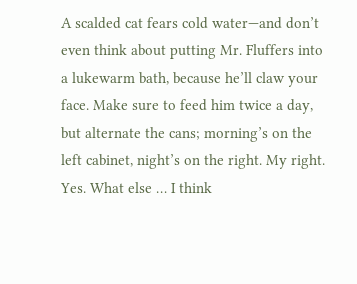A scalded cat fears cold water—and don’t even think about putting Mr. Fluffers into a lukewarm bath, because he’ll claw your face. Make sure to feed him twice a day, but alternate the cans; morning’s on the left cabinet, night’s on the right. My right. Yes. What else … I think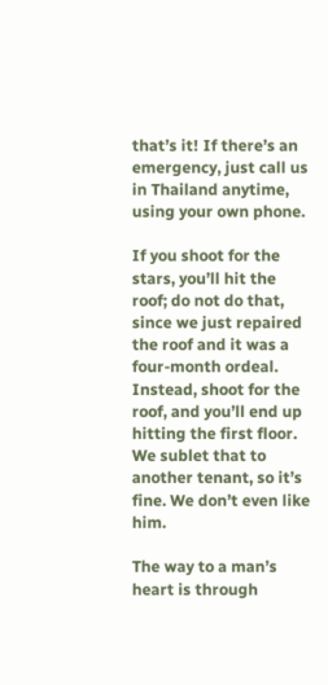that’s it! If there’s an emergency, just call us in Thailand anytime, using your own phone.

If you shoot for the stars, you’ll hit the roof; do not do that, since we just repaired the roof and it was a four-month ordeal. Instead, shoot for the roof, and you’ll end up hitting the first floor. We sublet that to another tenant, so it’s fine. We don’t even like him.

The way to a man’s heart is through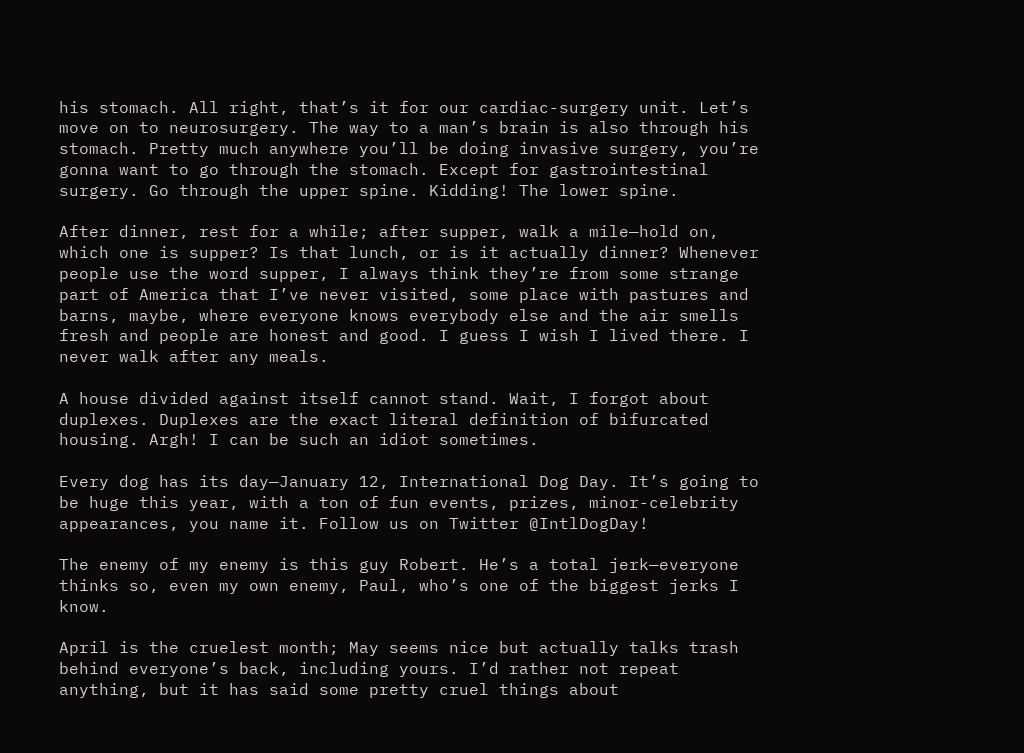his stomach. All right, that’s it for our cardiac-surgery unit. Let’s move on to neurosurgery. The way to a man’s brain is also through his stomach. Pretty much anywhere you’ll be doing invasive surgery, you’re gonna want to go through the stomach. Except for gastrointestinal surgery. Go through the upper spine. Kidding! The lower spine.

After dinner, rest for a while; after supper, walk a mile—hold on, which one is supper? Is that lunch, or is it actually dinner? Whenever people use the word supper, I always think they’re from some strange part of America that I’ve never visited, some place with pastures and barns, maybe, where everyone knows everybody else and the air smells fresh and people are honest and good. I guess I wish I lived there. I never walk after any meals.

A house divided against itself cannot stand. Wait, I forgot about duplexes. Duplexes are the exact literal definition of bifurcated housing. Argh! I can be such an idiot sometimes.

Every dog has its day—January 12, International Dog Day. It’s going to be huge this year, with a ton of fun events, prizes, minor-celebrity appearances, you name it. Follow us on Twitter @IntlDogDay!

The enemy of my enemy is this guy Robert. He’s a total jerk—everyone thinks so, even my own enemy, Paul, who’s one of the biggest jerks I know.

April is the cruelest month; May seems nice but actually talks trash behind everyone’s back, including yours. I’d rather not repeat anything, but it has said some pretty cruel things about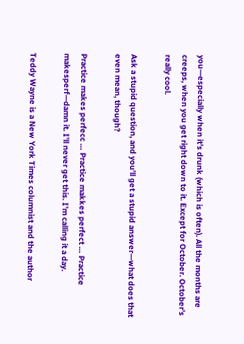you—especially when it’s drunk (which is often). All the months are creeps, when you get right down to it. Except for October. October’s really cool.

Ask a stupid question, and you’ll get a stupid answer—what does that even mean, though?

Practice makes perfecc … Practice makkes perfect … Practice makesperf—damn it. I’ll never get this. I’m calling it a day.

Teddy Wayne is a New York Times columnist and the author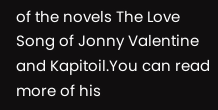of the novels The Love Song of Jonny Valentine and Kapitoil.You can read more of his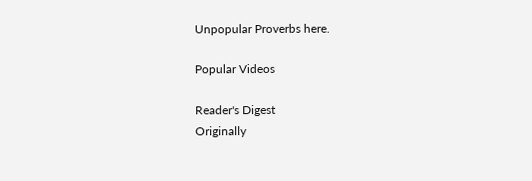Unpopular Proverbs here.

Popular Videos

Reader's Digest
Originally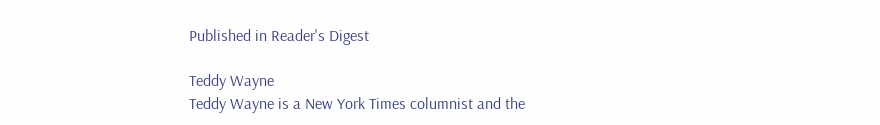Published in Reader's Digest

Teddy Wayne
Teddy Wayne is a New York Times columnist and the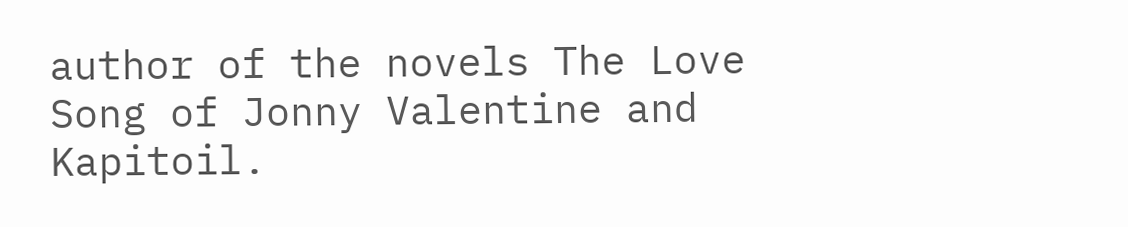author of the novels The Love Song of Jonny Valentine and Kapitoil.